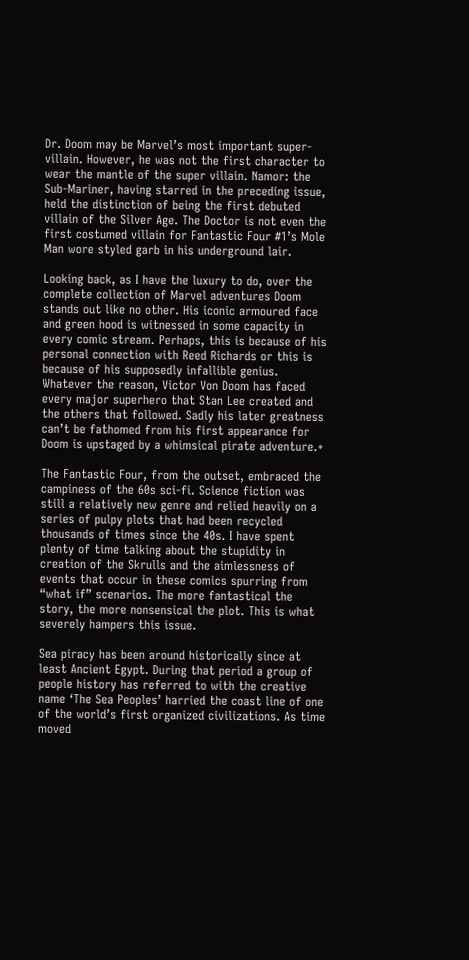Dr. Doom may be Marvel’s most important super-villain. However, he was not the first character to wear the mantle of the super villain. Namor: the Sub-Mariner, having starred in the preceding issue, held the distinction of being the first debuted villain of the Silver Age. The Doctor is not even the first costumed villain for Fantastic Four #1’s Mole Man wore styled garb in his underground lair.

Looking back, as I have the luxury to do, over the complete collection of Marvel adventures Doom stands out like no other. His iconic armoured face and green hood is witnessed in some capacity in every comic stream. Perhaps, this is because of his personal connection with Reed Richards or this is because of his supposedly infallible genius. Whatever the reason, Victor Von Doom has faced every major superhero that Stan Lee created and the others that followed. Sadly his later greatness can’t be fathomed from his first appearance for Doom is upstaged by a whimsical pirate adventure.+

The Fantastic Four, from the outset, embraced the campiness of the 60s sci-fi. Science fiction was still a relatively new genre and relied heavily on a series of pulpy plots that had been recycled thousands of times since the 40s. I have spent plenty of time talking about the stupidity in creation of the Skrulls and the aimlessness of events that occur in these comics spurring from “what if” scenarios. The more fantastical the story, the more nonsensical the plot. This is what severely hampers this issue.

Sea piracy has been around historically since at least Ancient Egypt. During that period a group of people history has referred to with the creative name ‘The Sea Peoples’ harried the coast line of one of the world’s first organized civilizations. As time moved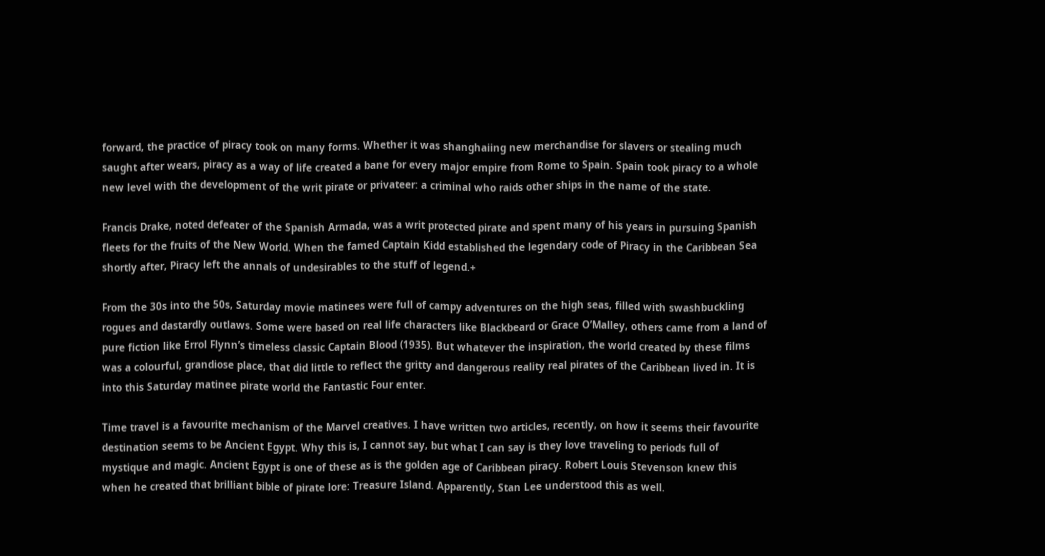forward, the practice of piracy took on many forms. Whether it was shanghaiing new merchandise for slavers or stealing much saught after wears, piracy as a way of life created a bane for every major empire from Rome to Spain. Spain took piracy to a whole new level with the development of the writ pirate or privateer: a criminal who raids other ships in the name of the state.

Francis Drake, noted defeater of the Spanish Armada, was a writ protected pirate and spent many of his years in pursuing Spanish fleets for the fruits of the New World. When the famed Captain Kidd established the legendary code of Piracy in the Caribbean Sea shortly after, Piracy left the annals of undesirables to the stuff of legend.+

From the 30s into the 50s, Saturday movie matinees were full of campy adventures on the high seas, filled with swashbuckling rogues and dastardly outlaws. Some were based on real life characters like Blackbeard or Grace O’Malley, others came from a land of pure fiction like Errol Flynn’s timeless classic Captain Blood (1935). But whatever the inspiration, the world created by these films was a colourful, grandiose place, that did little to reflect the gritty and dangerous reality real pirates of the Caribbean lived in. It is into this Saturday matinee pirate world the Fantastic Four enter.

Time travel is a favourite mechanism of the Marvel creatives. I have written two articles, recently, on how it seems their favourite destination seems to be Ancient Egypt. Why this is, I cannot say, but what I can say is they love traveling to periods full of mystique and magic. Ancient Egypt is one of these as is the golden age of Caribbean piracy. Robert Louis Stevenson knew this when he created that brilliant bible of pirate lore: Treasure Island. Apparently, Stan Lee understood this as well.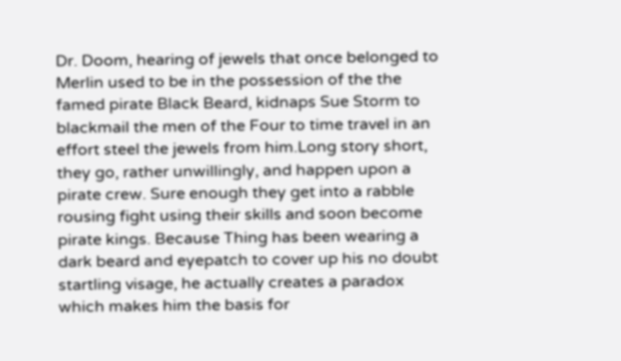Dr. Doom, hearing of jewels that once belonged to Merlin used to be in the possession of the the famed pirate Black Beard, kidnaps Sue Storm to blackmail the men of the Four to time travel in an effort steel the jewels from him.Long story short, they go, rather unwillingly, and happen upon a pirate crew. Sure enough they get into a rabble rousing fight using their skills and soon become pirate kings. Because Thing has been wearing a dark beard and eyepatch to cover up his no doubt startling visage, he actually creates a paradox which makes him the basis for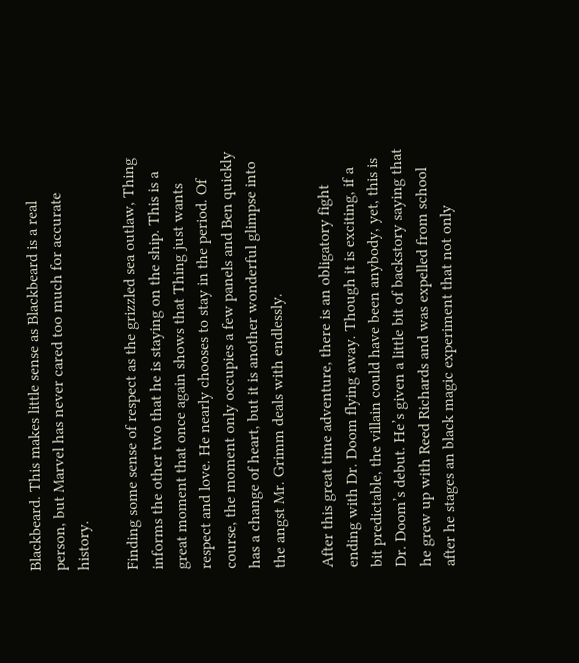Blackbeard. This makes little sense as Blackbeard is a real person, but Marvel has never cared too much for accurate history.

Finding some sense of respect as the grizzled sea outlaw, Thing informs the other two that he is staying on the ship. This is a great moment that once again shows that Thing just wants respect and love. He nearly chooses to stay in the period. Of course, the moment only occupies a few panels and Ben quickly has a change of heart, but it is another wonderful glimpse into the angst Mr. Grimm deals with endlessly.

After this great time adventure, there is an obligatory fight ending with Dr. Doom flying away. Though it is exciting, if a bit predictable, the villain could have been anybody, yet, this is Dr. Doom’s debut. He’s given a little bit of backstory saying that he grew up with Reed Richards and was expelled from school after he stages an black magic experiment that not only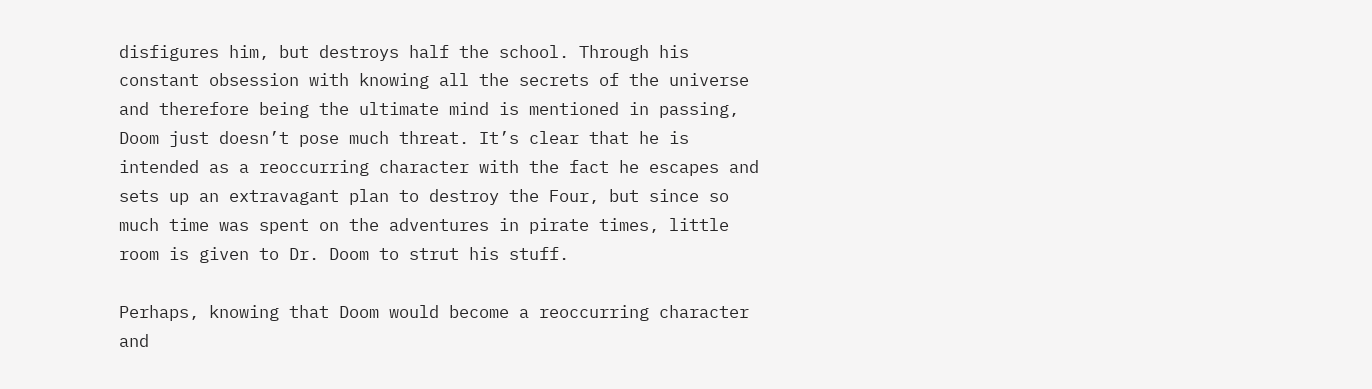disfigures him, but destroys half the school. Through his constant obsession with knowing all the secrets of the universe and therefore being the ultimate mind is mentioned in passing, Doom just doesn’t pose much threat. It’s clear that he is intended as a reoccurring character with the fact he escapes and sets up an extravagant plan to destroy the Four, but since so much time was spent on the adventures in pirate times, little room is given to Dr. Doom to strut his stuff.

Perhaps, knowing that Doom would become a reoccurring character and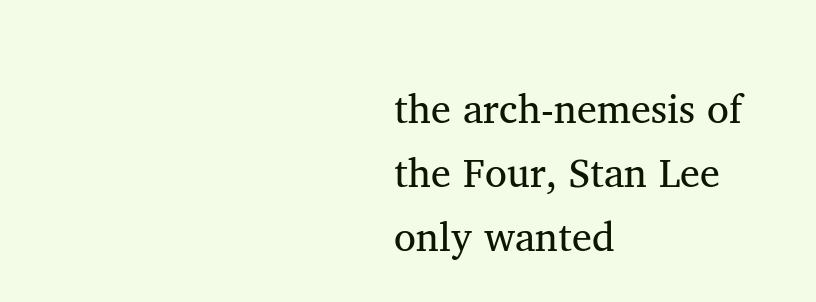the arch-nemesis of the Four, Stan Lee only wanted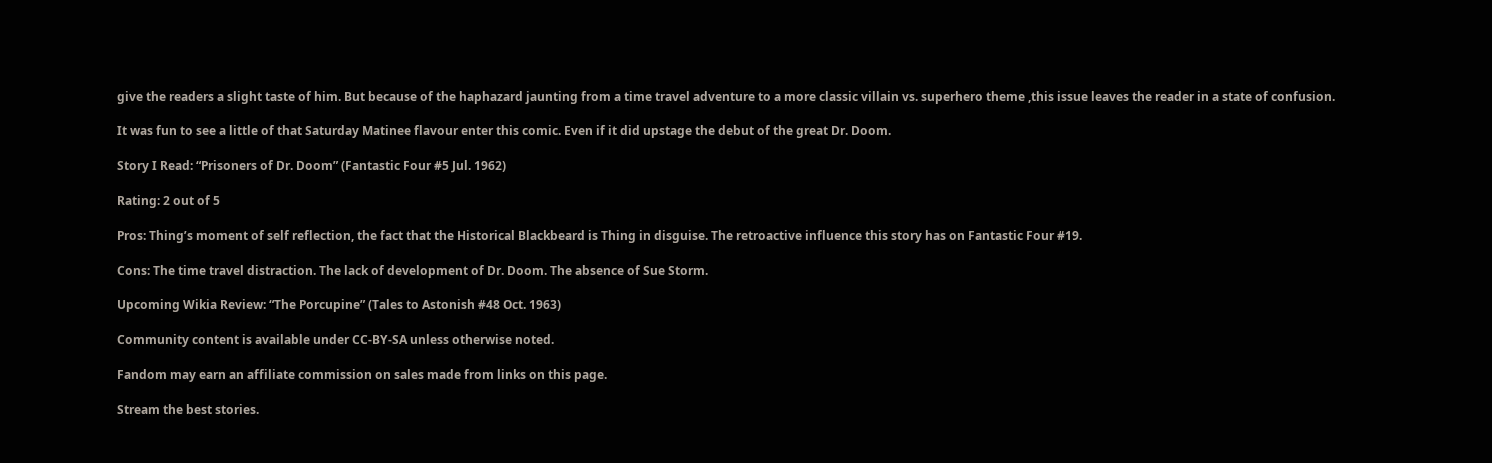give the readers a slight taste of him. But because of the haphazard jaunting from a time travel adventure to a more classic villain vs. superhero theme ,this issue leaves the reader in a state of confusion.

It was fun to see a little of that Saturday Matinee flavour enter this comic. Even if it did upstage the debut of the great Dr. Doom.

Story I Read: “Prisoners of Dr. Doom” (Fantastic Four #5 Jul. 1962)

Rating: 2 out of 5

Pros: Thing’s moment of self reflection, the fact that the Historical Blackbeard is Thing in disguise. The retroactive influence this story has on Fantastic Four #19.

Cons: The time travel distraction. The lack of development of Dr. Doom. The absence of Sue Storm.

Upcoming Wikia Review: “The Porcupine” (Tales to Astonish #48 Oct. 1963)

Community content is available under CC-BY-SA unless otherwise noted.

Fandom may earn an affiliate commission on sales made from links on this page.

Stream the best stories.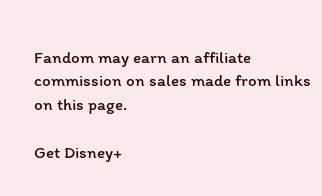Fandom may earn an affiliate commission on sales made from links on this page.

Get Disney+